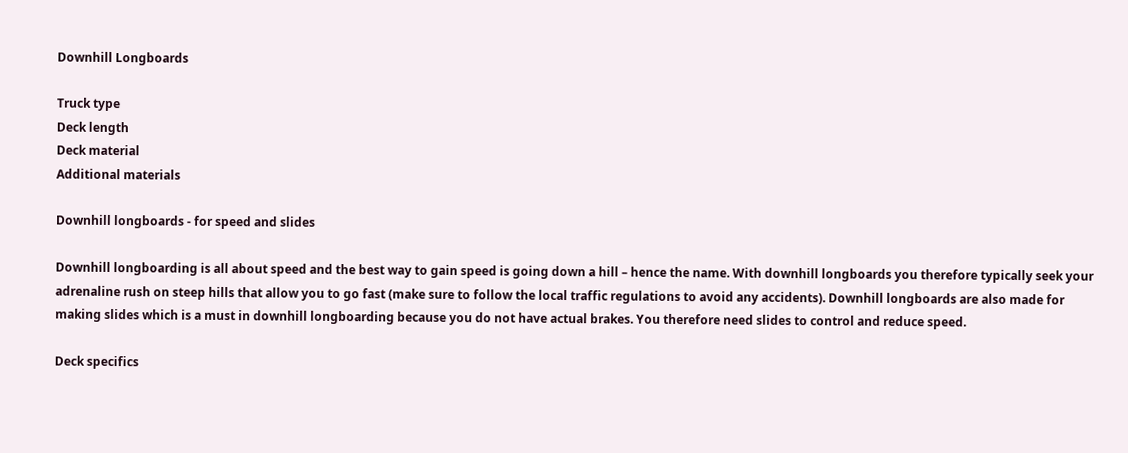Downhill Longboards

Truck type
Deck length
Deck material
Additional materials

Downhill longboards - for speed and slides

Downhill longboarding is all about speed and the best way to gain speed is going down a hill – hence the name. With downhill longboards you therefore typically seek your adrenaline rush on steep hills that allow you to go fast (make sure to follow the local traffic regulations to avoid any accidents). Downhill longboards are also made for making slides which is a must in downhill longboarding because you do not have actual brakes. You therefore need slides to control and reduce speed.

Deck specifics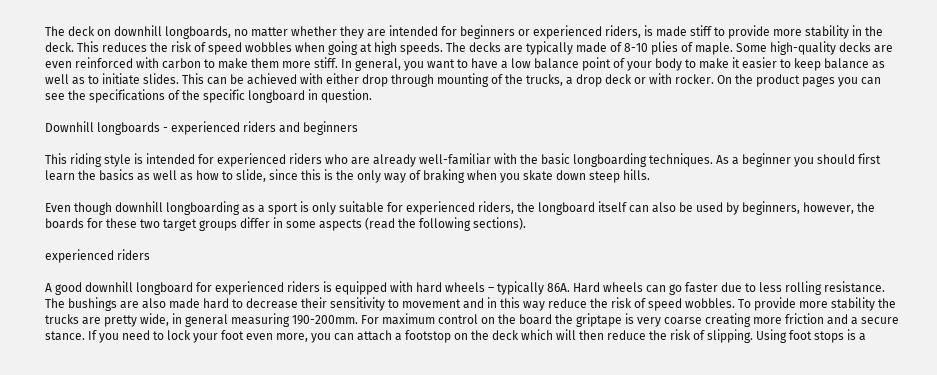The deck on downhill longboards, no matter whether they are intended for beginners or experienced riders, is made stiff to provide more stability in the deck. This reduces the risk of speed wobbles when going at high speeds. The decks are typically made of 8-10 plies of maple. Some high-quality decks are even reinforced with carbon to make them more stiff. In general, you want to have a low balance point of your body to make it easier to keep balance as well as to initiate slides. This can be achieved with either drop through mounting of the trucks, a drop deck or with rocker. On the product pages you can see the specifications of the specific longboard in question.

Downhill longboards - experienced riders and beginners

This riding style is intended for experienced riders who are already well-familiar with the basic longboarding techniques. As a beginner you should first learn the basics as well as how to slide, since this is the only way of braking when you skate down steep hills.

Even though downhill longboarding as a sport is only suitable for experienced riders, the longboard itself can also be used by beginners, however, the boards for these two target groups differ in some aspects (read the following sections).

experienced riders

A good downhill longboard for experienced riders is equipped with hard wheels – typically 86A. Hard wheels can go faster due to less rolling resistance. The bushings are also made hard to decrease their sensitivity to movement and in this way reduce the risk of speed wobbles. To provide more stability the trucks are pretty wide, in general measuring 190-200mm. For maximum control on the board the griptape is very coarse creating more friction and a secure stance. If you need to lock your foot even more, you can attach a footstop on the deck which will then reduce the risk of slipping. Using foot stops is a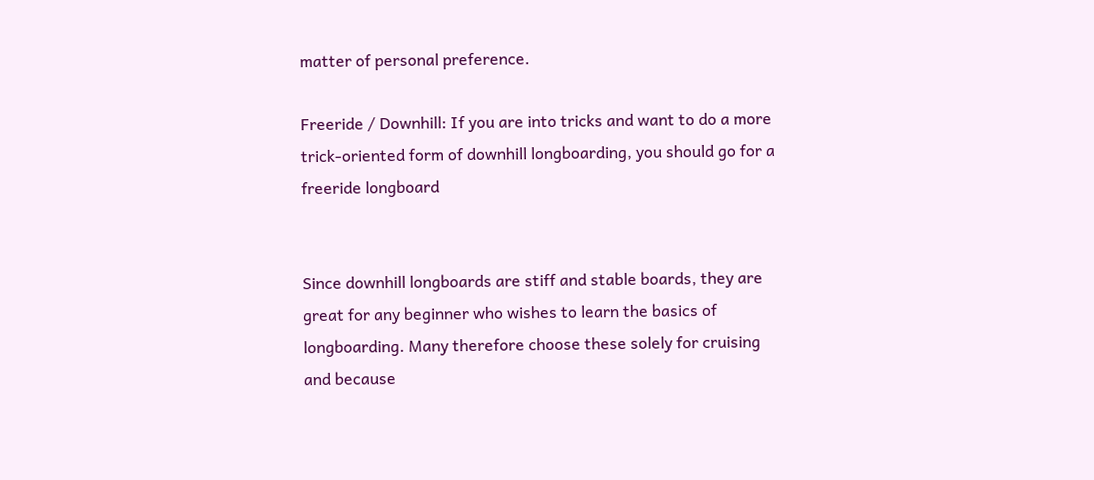matter of personal preference.

Freeride / Downhill: If you are into tricks and want to do a more trick-oriented form of downhill longboarding, you should go for a freeride longboard


Since downhill longboards are stiff and stable boards, they are great for any beginner who wishes to learn the basics of longboarding. Many therefore choose these solely for cruising and because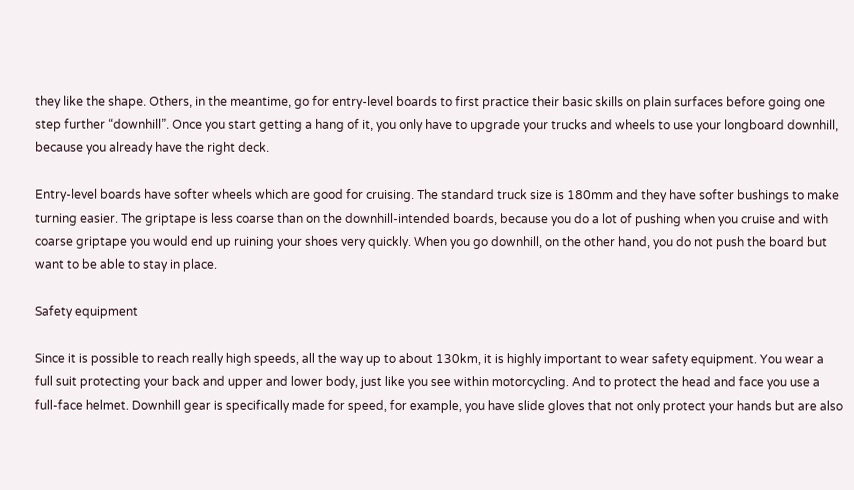they like the shape. Others, in the meantime, go for entry-level boards to first practice their basic skills on plain surfaces before going one step further “downhill”. Once you start getting a hang of it, you only have to upgrade your trucks and wheels to use your longboard downhill, because you already have the right deck.

Entry-level boards have softer wheels which are good for cruising. The standard truck size is 180mm and they have softer bushings to make turning easier. The griptape is less coarse than on the downhill-intended boards, because you do a lot of pushing when you cruise and with coarse griptape you would end up ruining your shoes very quickly. When you go downhill, on the other hand, you do not push the board but want to be able to stay in place.

Safety equipment

Since it is possible to reach really high speeds, all the way up to about 130km, it is highly important to wear safety equipment. You wear a full suit protecting your back and upper and lower body, just like you see within motorcycling. And to protect the head and face you use a full-face helmet. Downhill gear is specifically made for speed, for example, you have slide gloves that not only protect your hands but are also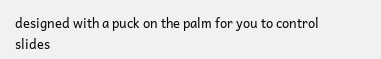designed with a puck on the palm for you to control slides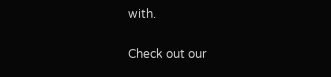with.

Check out our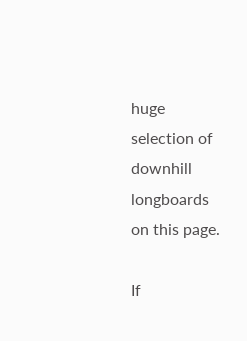huge selection of downhill longboards on this page.

If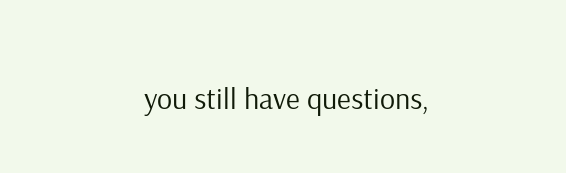you still have questions,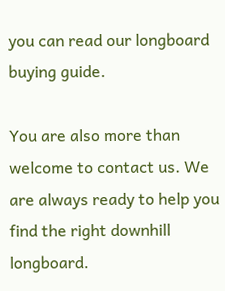you can read our longboard buying guide.

You are also more than welcome to contact us. We are always ready to help you find the right downhill longboard.